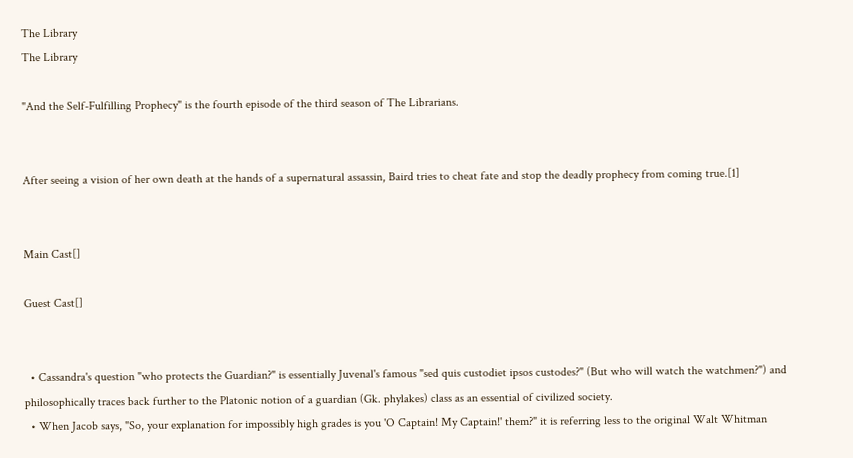The Library
The Library

"And the Self-Fulfilling Prophecy" is the fourth episode of the third season of The Librarians.


After seeing a vision of her own death at the hands of a supernatural assassin, Baird tries to cheat fate and stop the deadly prophecy from coming true.[1]


Main Cast[]

Guest Cast[]


  • Cassandra's question "who protects the Guardian?" is essentially Juvenal's famous "sed quis custodiet ipsos custodes?" (But who will watch the watchmen?") and philosophically traces back further to the Platonic notion of a guardian (Gk. phylakes) class as an essential of civilized society.
  • When Jacob says, "So, your explanation for impossibly high grades is you 'O Captain! My Captain!' them?" it is referring less to the original Walt Whitman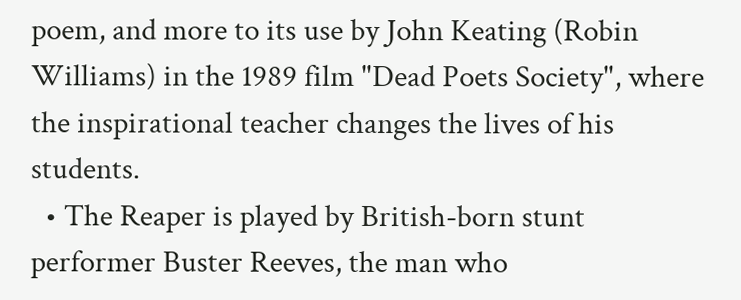poem, and more to its use by John Keating (Robin Williams) in the 1989 film "Dead Poets Society", where the inspirational teacher changes the lives of his students.
  • The Reaper is played by British-born stunt performer Buster Reeves, the man who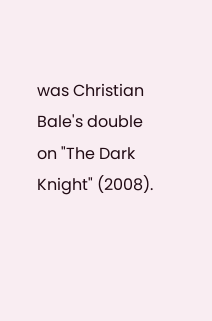was Christian Bale's double on "The Dark Knight" (2008).